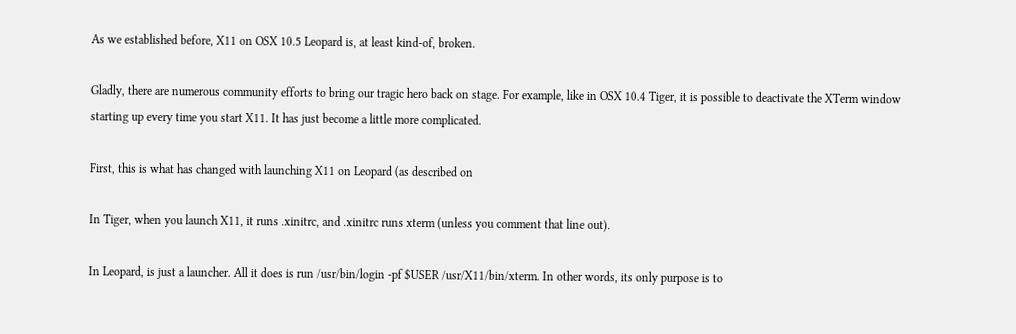As we established before, X11 on OSX 10.5 Leopard is, at least kind-of, broken.

Gladly, there are numerous community efforts to bring our tragic hero back on stage. For example, like in OSX 10.4 Tiger, it is possible to deactivate the XTerm window starting up every time you start X11. It has just become a little more complicated.

First, this is what has changed with launching X11 on Leopard (as described on

In Tiger, when you launch X11, it runs .xinitrc, and .xinitrc runs xterm (unless you comment that line out).

In Leopard, is just a launcher. All it does is run /usr/bin/login -pf $USER /usr/X11/bin/xterm. In other words, its only purpose is to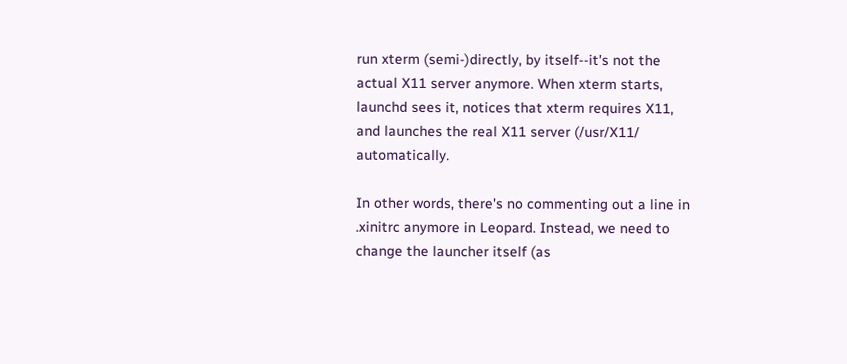run xterm (semi-)directly, by itself--it's not the actual X11 server anymore. When xterm starts, launchd sees it, notices that xterm requires X11, and launches the real X11 server (/usr/X11/ automatically.

In other words, there's no commenting out a line in .xinitrc anymore in Leopard. Instead, we need to change the launcher itself (as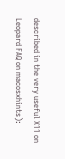described in the very useful X11 on Leopard FAQ on macosxhints):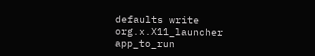defaults write org.x.X11_launcher app_to_run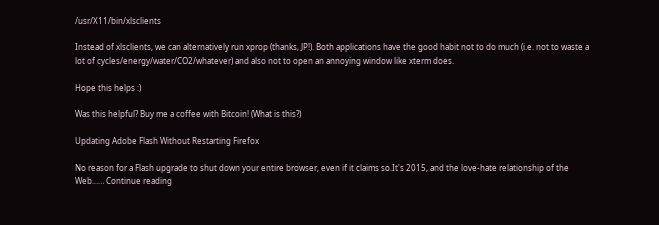/usr/X11/bin/xlsclients

Instead of xlsclients, we can alternatively run xprop (thanks, JP!). Both applications have the good habit not to do much (i.e. not to waste a lot of cycles/energy/water/CO2/whatever) and also not to open an annoying window like xterm does.

Hope this helps :)

Was this helpful? Buy me a coffee with Bitcoin! (What is this?)

Updating Adobe Flash Without Restarting Firefox

No reason for a Flash upgrade to shut down your entire browser, even if it claims so.It's 2015, and the love-hate relationship of the Web...… Continue reading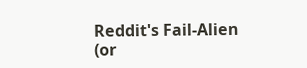Reddit's Fail-Alien (or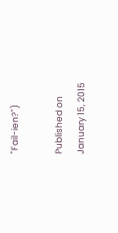"Fail-ien?")

Published on January 15, 2015